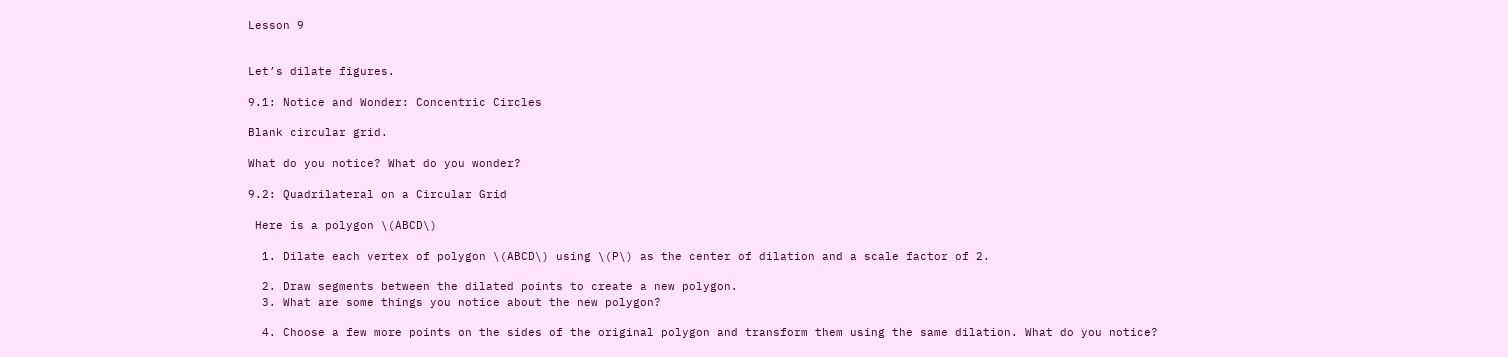Lesson 9


Let’s dilate figures.

9.1: Notice and Wonder: Concentric Circles

Blank circular grid.

What do you notice? What do you wonder?

9.2: Quadrilateral on a Circular Grid

 Here is a polygon \(ABCD\)

  1. Dilate each vertex of polygon \(ABCD\) using \(P\) as the center of dilation and a scale factor of 2.

  2. Draw segments between the dilated points to create a new polygon.
  3. What are some things you notice about the new polygon?

  4. Choose a few more points on the sides of the original polygon and transform them using the same dilation. What do you notice?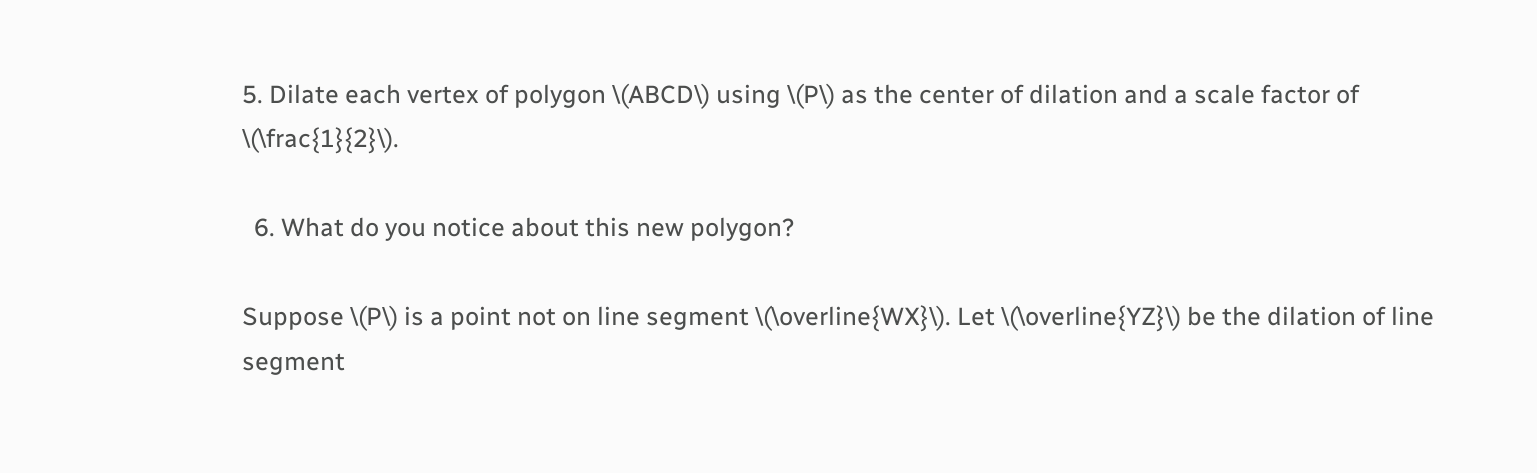5. Dilate each vertex of polygon \(ABCD\) using \(P\) as the center of dilation and a scale factor of \(\frac{1}{2}\).

  6. What do you notice about this new polygon?

Suppose \(P\) is a point not on line segment \(\overline{WX}\). Let \(\overline{YZ}\) be the dilation of line segment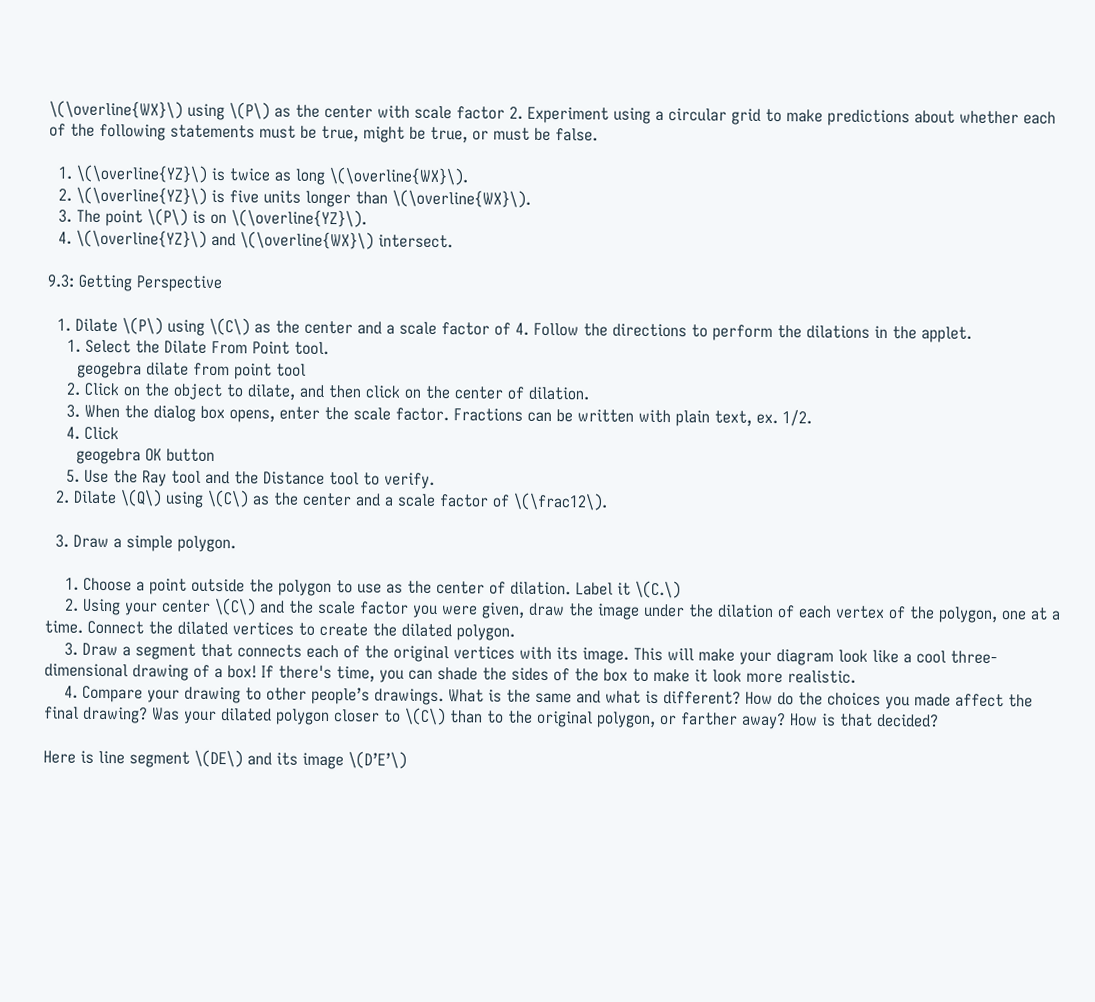\(\overline{WX}\) using \(P\) as the center with scale factor 2. Experiment using a circular grid to make predictions about whether each of the following statements must be true, might be true, or must be false.

  1. \(\overline{YZ}\) is twice as long \(\overline{WX}\).
  2. \(\overline{YZ}\) is five units longer than \(\overline{WX}\).
  3. The point \(P\) is on \(\overline{YZ}\).
  4. \(\overline{YZ}\) and \(\overline{WX}\) intersect.

9.3: Getting Perspective

  1. Dilate \(P\) using \(C\) as the center and a scale factor of 4. Follow the directions to perform the dilations in the applet.
    1. Select the Dilate From Point tool.
      geogebra dilate from point tool
    2. Click on the object to dilate, and then click on the center of dilation.
    3. When the dialog box opens, enter the scale factor. Fractions can be written with plain text, ex. 1/2.
    4. Click
      geogebra OK button
    5. Use the Ray tool and the Distance tool to verify.
  2. Dilate \(Q\) using \(C\) as the center and a scale factor of \(\frac12\).

  3. Draw a simple polygon.

    1. Choose a point outside the polygon to use as the center of dilation. Label it \(C.\)
    2. Using your center \(C\) and the scale factor you were given, draw the image under the dilation of each vertex of the polygon, one at a time. Connect the dilated vertices to create the dilated polygon.
    3. Draw a segment that connects each of the original vertices with its image. This will make your diagram look like a cool three-dimensional drawing of a box! If there's time, you can shade the sides of the box to make it look more realistic.
    4. Compare your drawing to other people’s drawings. What is the same and what is different? How do the choices you made affect the final drawing? Was your dilated polygon closer to \(C\) than to the original polygon, or farther away? How is that decided?

Here is line segment \(DE\) and its image \(D’E’\)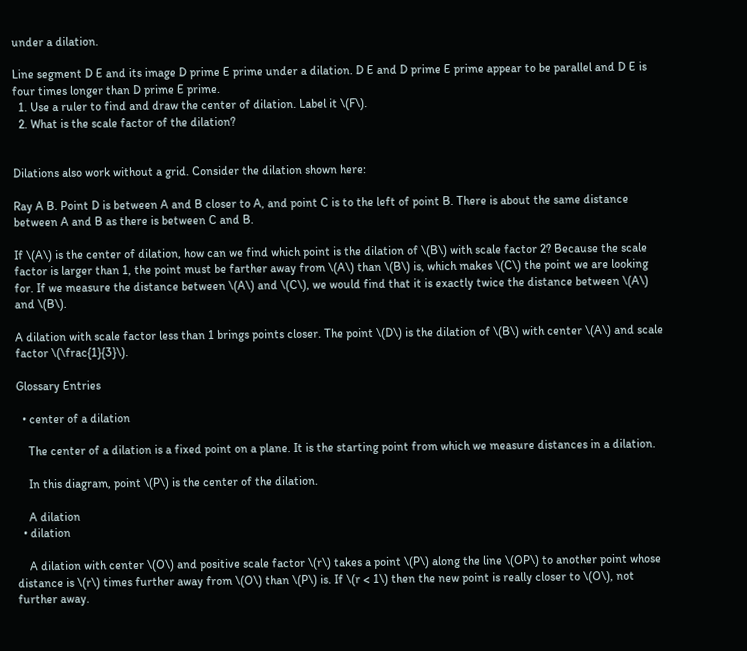under a dilation.

Line segment D E and its image D prime E prime under a dilation. D E and D prime E prime appear to be parallel and D E is four times longer than D prime E prime.
  1. Use a ruler to find and draw the center of dilation. Label it \(F\).
  2. What is the scale factor of the dilation?


Dilations also work without a grid. Consider the dilation shown here:

Ray A B. Point D is between A and B closer to A, and point C is to the left of point B. There is about the same distance between A and B as there is between C and B.

If \(A\) is the center of dilation, how can we find which point is the dilation of \(B\) with scale factor 2? Because the scale factor is larger than 1, the point must be farther away from \(A\) than \(B\) is, which makes \(C\) the point we are looking for. If we measure the distance between \(A\) and \(C\), we would find that it is exactly twice the distance between \(A\) and \(B\).

A dilation with scale factor less than 1 brings points closer. The point \(D\) is the dilation of \(B\) with center \(A\) and scale factor \(\frac{1}{3}\).

Glossary Entries

  • center of a dilation

    The center of a dilation is a fixed point on a plane. It is the starting point from which we measure distances in a dilation.

    In this diagram, point \(P\) is the center of the dilation.

    A dilation
  • dilation

    A dilation with center \(O\) and positive scale factor \(r\) takes a point \(P\) along the line \(OP\) to another point whose distance is \(r\) times further away from \(O\) than \(P\) is. If \(r < 1\) then the new point is really closer to \(O\), not further away.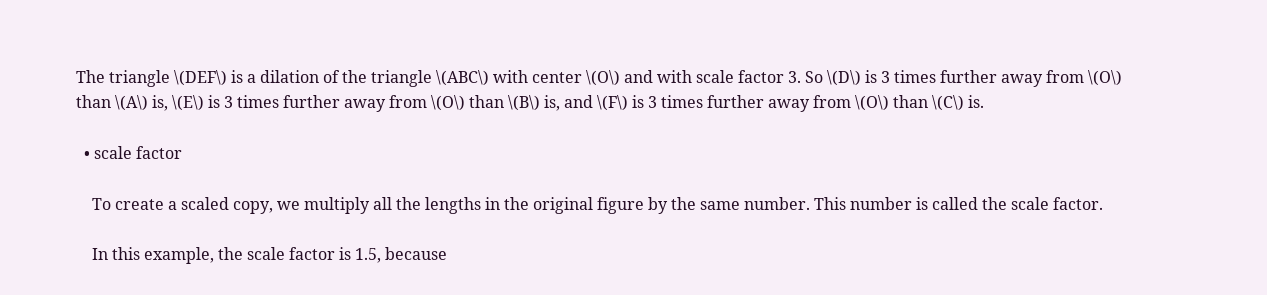The triangle \(DEF\) is a dilation of the triangle \(ABC\) with center \(O\) and with scale factor 3. So \(D\) is 3 times further away from \(O\) than \(A\) is, \(E\) is 3 times further away from \(O\) than \(B\) is, and \(F\) is 3 times further away from \(O\) than \(C\) is.

  • scale factor

    To create a scaled copy, we multiply all the lengths in the original figure by the same number. This number is called the scale factor.

    In this example, the scale factor is 1.5, because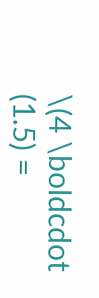\(4 \boldcdot (1.5) =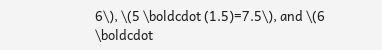6\), \(5 \boldcdot (1.5)=7.5\), and \(6 \boldcdot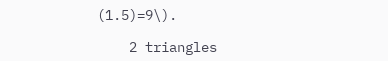(1.5)=9\).

    2 triangles